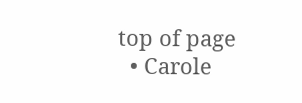top of page
  • Carole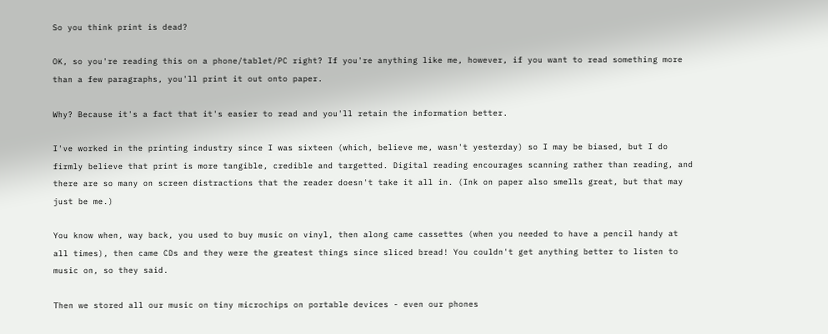So you think print is dead?

OK, so you're reading this on a phone/tablet/PC right? If you're anything like me, however, if you want to read something more than a few paragraphs, you'll print it out onto paper.

Why? Because it's a fact that it's easier to read and you'll retain the information better.

I've worked in the printing industry since I was sixteen (which, believe me, wasn't yesterday) so I may be biased, but I do firmly believe that print is more tangible, credible and targetted. Digital reading encourages scanning rather than reading, and there are so many on screen distractions that the reader doesn't take it all in. (Ink on paper also smells great, but that may just be me.)

You know when, way back, you used to buy music on vinyl, then along came cassettes (when you needed to have a pencil handy at all times), then came CDs and they were the greatest things since sliced bread! You couldn't get anything better to listen to music on, so they said.

Then we stored all our music on tiny microchips on portable devices - even our phones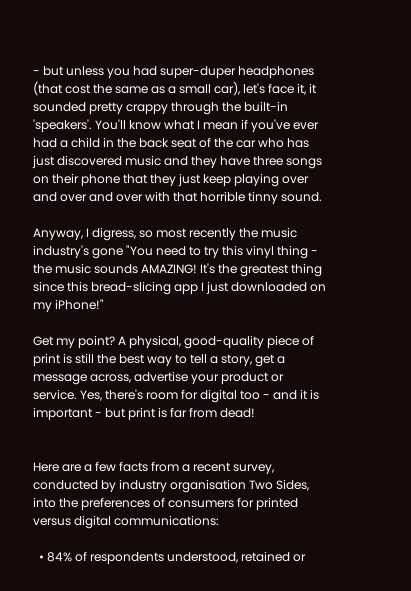- but unless you had super-duper headphones (that cost the same as a small car), let's face it, it sounded pretty crappy through the built-in 'speakers'. You'll know what I mean if you've ever had a child in the back seat of the car who has just discovered music and they have three songs on their phone that they just keep playing over and over and over with that horrible tinny sound.

Anyway, I digress, so most recently the music industry's gone "You need to try this vinyl thing - the music sounds AMAZING! It's the greatest thing since this bread-slicing app I just downloaded on my iPhone!"

Get my point? A physical, good-quality piece of print is still the best way to tell a story, get a message across, advertise your product or service. Yes, there's room for digital too - and it is important - but print is far from dead!


Here are a few facts from a recent survey, conducted by industry organisation Two Sides, into the preferences of consumers for printed versus digital communications:

  • 84% of respondents understood, retained or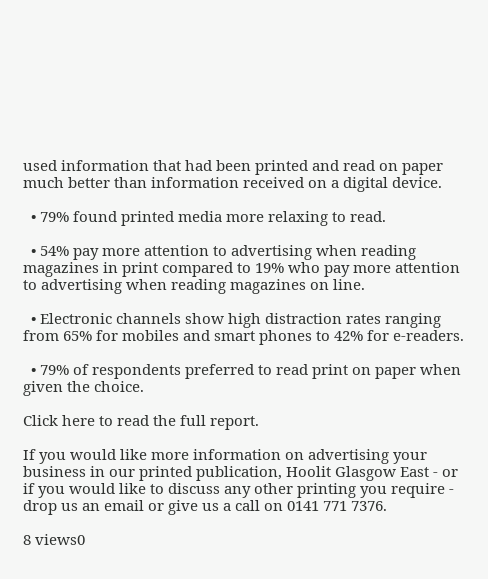used information that had been printed and read on paper much better than information received on a digital device.

  • 79% found printed media more relaxing to read.

  • 54% pay more attention to advertising when reading magazines in print compared to 19% who pay more attention to advertising when reading magazines on line.

  • Electronic channels show high distraction rates ranging from 65% for mobiles and smart phones to 42% for e-readers.

  • 79% of respondents preferred to read print on paper when given the choice.

Click here to read the full report.

If you would like more information on advertising your business in our printed publication, Hoolit Glasgow East - or if you would like to discuss any other printing you require - drop us an email or give us a call on 0141 771 7376.

8 views0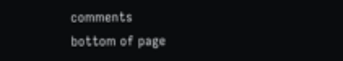comments
bottom of page